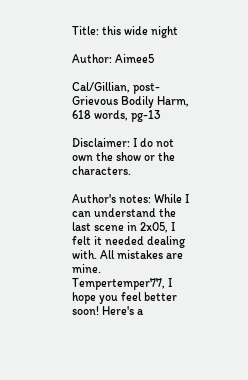Title: this wide night

Author: Aimee5

Cal/Gillian, post-Grievous Bodily Harm, 618 words, pg-13

Disclaimer: I do not own the show or the characters.

Author's notes: While I can understand the last scene in 2x05, I felt it needed dealing with. All mistakes are mine. Tempertemper77, I hope you feel better soon! Here's a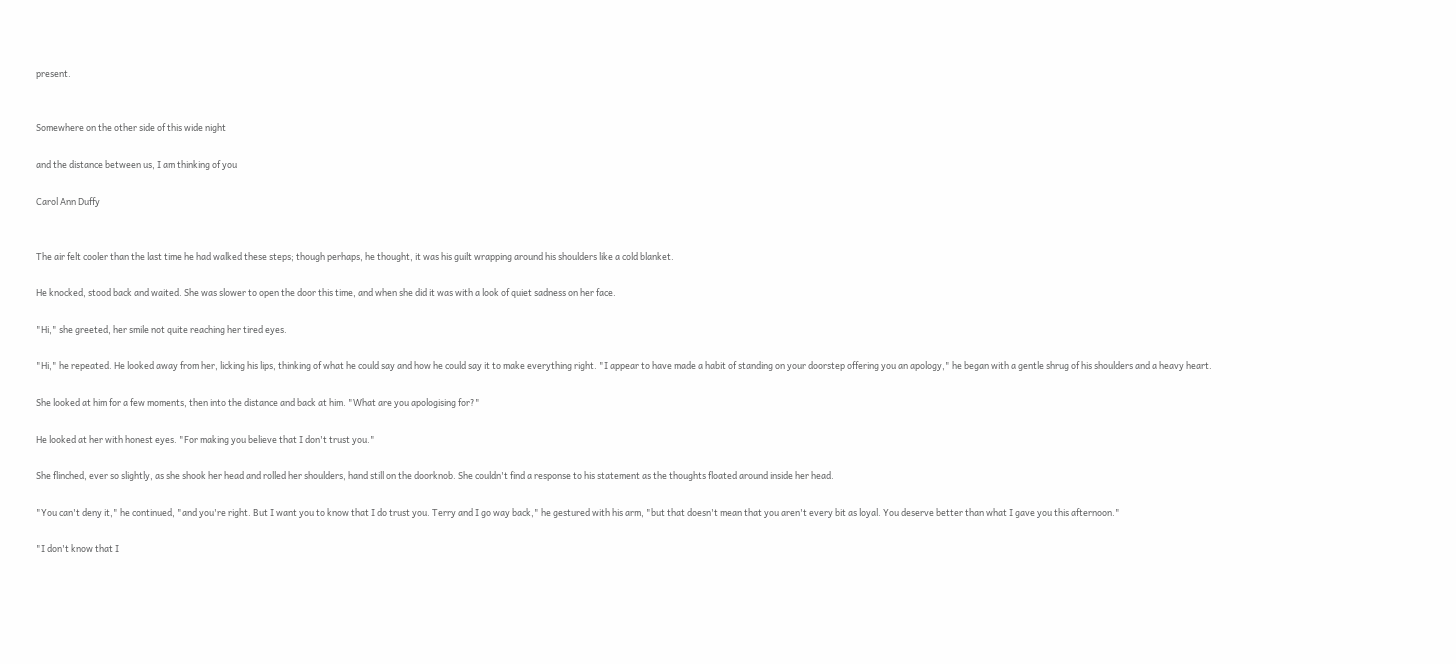present.


Somewhere on the other side of this wide night

and the distance between us, I am thinking of you

Carol Ann Duffy


The air felt cooler than the last time he had walked these steps; though perhaps, he thought, it was his guilt wrapping around his shoulders like a cold blanket.

He knocked, stood back and waited. She was slower to open the door this time, and when she did it was with a look of quiet sadness on her face.

"Hi," she greeted, her smile not quite reaching her tired eyes.

"Hi," he repeated. He looked away from her, licking his lips, thinking of what he could say and how he could say it to make everything right. "I appear to have made a habit of standing on your doorstep offering you an apology," he began with a gentle shrug of his shoulders and a heavy heart.

She looked at him for a few moments, then into the distance and back at him. "What are you apologising for?"

He looked at her with honest eyes. "For making you believe that I don't trust you."

She flinched, ever so slightly, as she shook her head and rolled her shoulders, hand still on the doorknob. She couldn't find a response to his statement as the thoughts floated around inside her head.

"You can't deny it," he continued, "and you're right. But I want you to know that I do trust you. Terry and I go way back," he gestured with his arm, "but that doesn't mean that you aren't every bit as loyal. You deserve better than what I gave you this afternoon."

"I don't know that I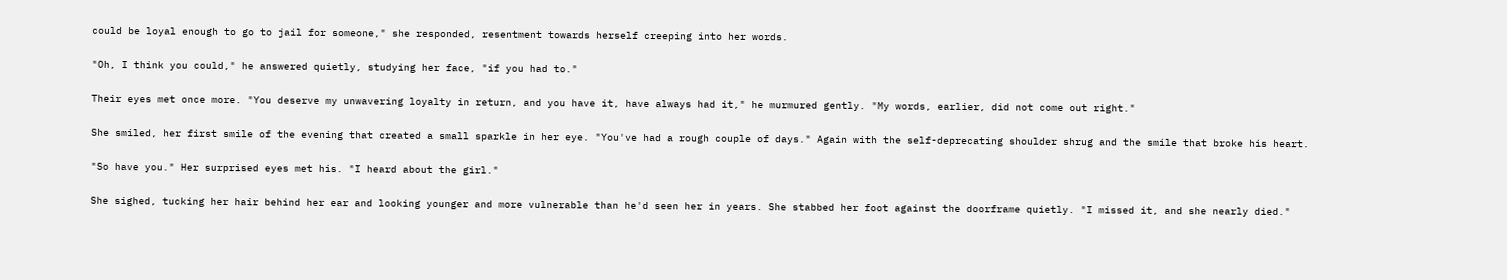could be loyal enough to go to jail for someone," she responded, resentment towards herself creeping into her words.

"Oh, I think you could," he answered quietly, studying her face, "if you had to."

Their eyes met once more. "You deserve my unwavering loyalty in return, and you have it, have always had it," he murmured gently. "My words, earlier, did not come out right."

She smiled, her first smile of the evening that created a small sparkle in her eye. "You've had a rough couple of days." Again with the self-deprecating shoulder shrug and the smile that broke his heart.

"So have you." Her surprised eyes met his. "I heard about the girl."

She sighed, tucking her hair behind her ear and looking younger and more vulnerable than he'd seen her in years. She stabbed her foot against the doorframe quietly. "I missed it, and she nearly died."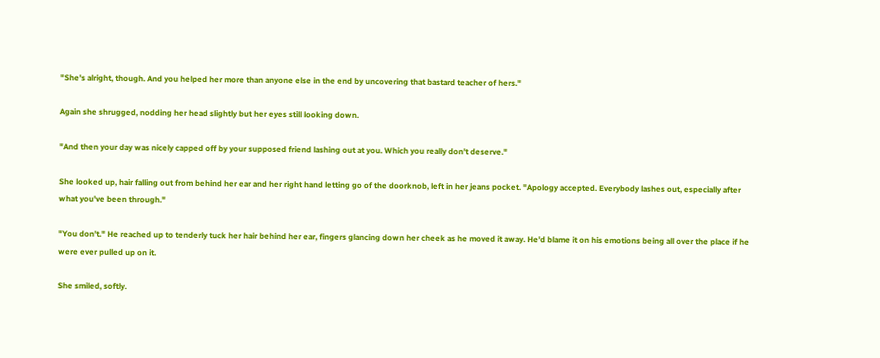"She's alright, though. And you helped her more than anyone else in the end by uncovering that bastard teacher of hers."

Again she shrugged, nodding her head slightly but her eyes still looking down.

"And then your day was nicely capped off by your supposed friend lashing out at you. Which you really don't deserve."

She looked up, hair falling out from behind her ear and her right hand letting go of the doorknob, left in her jeans pocket. "Apology accepted. Everybody lashes out, especially after what you've been through."

"You don't." He reached up to tenderly tuck her hair behind her ear, fingers glancing down her cheek as he moved it away. He'd blame it on his emotions being all over the place if he were ever pulled up on it.

She smiled, softly.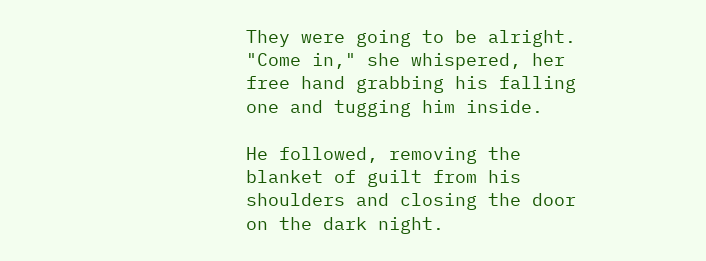They were going to be alright. "Come in," she whispered, her free hand grabbing his falling one and tugging him inside.

He followed, removing the blanket of guilt from his shoulders and closing the door on the dark night.